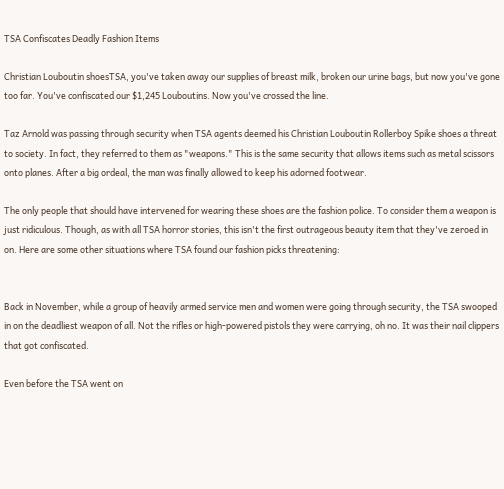TSA Confiscates Deadly Fashion Items

Christian Louboutin shoesTSA, you've taken away our supplies of breast milk, broken our urine bags, but now you've gone too far. You've confiscated our $1,245 Louboutins. Now you've crossed the line.

Taz Arnold was passing through security when TSA agents deemed his Christian Louboutin Rollerboy Spike shoes a threat to society. In fact, they referred to them as "weapons." This is the same security that allows items such as metal scissors onto planes. After a big ordeal, the man was finally allowed to keep his adorned footwear.

The only people that should have intervened for wearing these shoes are the fashion police. To consider them a weapon is just ridiculous. Though, as with all TSA horror stories, this isn't the first outrageous beauty item that they've zeroed in on. Here are some other situations where TSA found our fashion picks threatening:


Back in November, while a group of heavily armed service men and women were going through security, the TSA swooped in on the deadliest weapon of all. Not the rifles or high-powered pistols they were carrying, oh no. It was their nail clippers that got confiscated.

Even before the TSA went on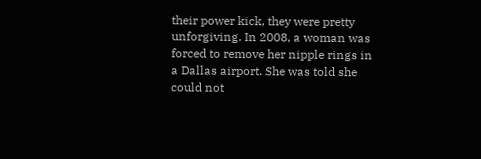their power kick, they were pretty unforgiving. In 2008, a woman was forced to remove her nipple rings in a Dallas airport. She was told she could not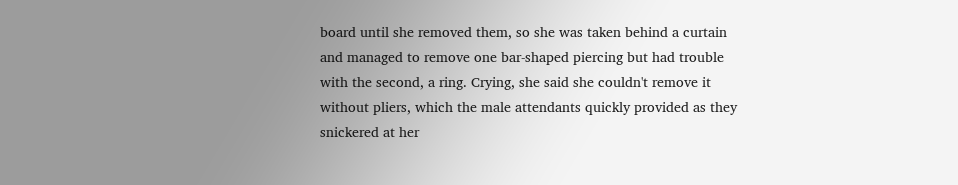board until she removed them, so she was taken behind a curtain and managed to remove one bar-shaped piercing but had trouble with the second, a ring. Crying, she said she couldn't remove it without pliers, which the male attendants quickly provided as they snickered at her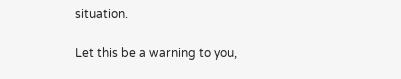situation.

Let this be a warning to you,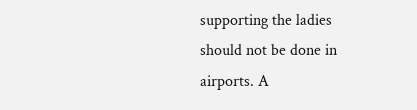supporting the ladies should not be done in airports. A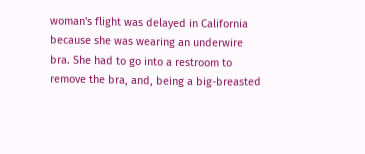woman's flight was delayed in California because she was wearing an underwire bra. She had to go into a restroom to remove the bra, and, being a big-breasted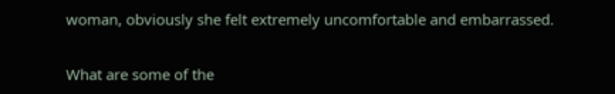woman, obviously she felt extremely uncomfortable and embarrassed.

What are some of the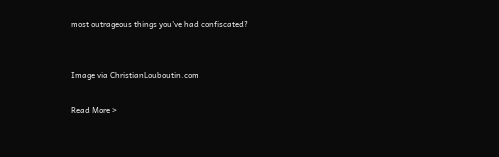most outrageous things you've had confiscated?


Image via ChristianLouboutin.com

Read More >